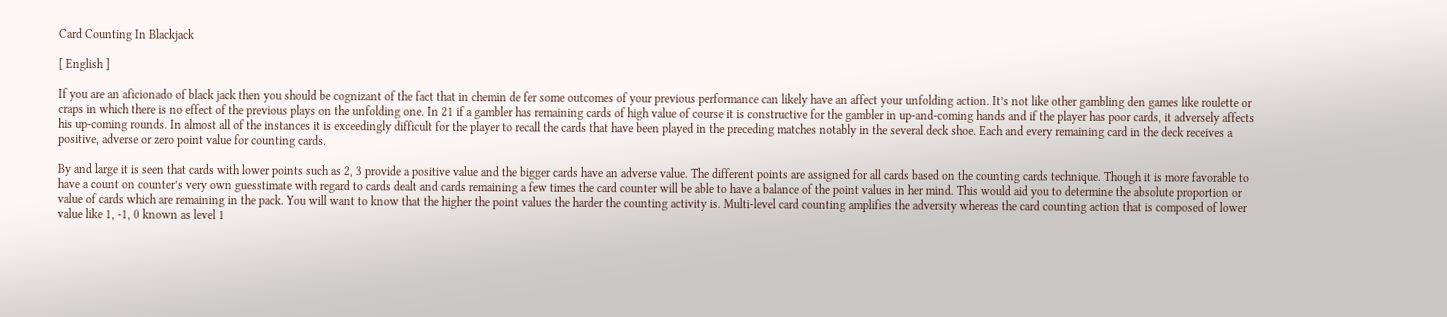Card Counting In Blackjack

[ English ]

If you are an aficionado of black jack then you should be cognizant of the fact that in chemin de fer some outcomes of your previous performance can likely have an affect your unfolding action. It’s not like other gambling den games like roulette or craps in which there is no effect of the previous plays on the unfolding one. In 21 if a gambler has remaining cards of high value of course it is constructive for the gambler in up-and-coming hands and if the player has poor cards, it adversely affects his up-coming rounds. In almost all of the instances it is exceedingly difficult for the player to recall the cards that have been played in the preceding matches notably in the several deck shoe. Each and every remaining card in the deck receives a positive, adverse or zero point value for counting cards.

By and large it is seen that cards with lower points such as 2, 3 provide a positive value and the bigger cards have an adverse value. The different points are assigned for all cards based on the counting cards technique. Though it is more favorable to have a count on counter’s very own guesstimate with regard to cards dealt and cards remaining a few times the card counter will be able to have a balance of the point values in her mind. This would aid you to determine the absolute proportion or value of cards which are remaining in the pack. You will want to know that the higher the point values the harder the counting activity is. Multi-level card counting amplifies the adversity whereas the card counting action that is composed of lower value like 1, -1, 0 known as level 1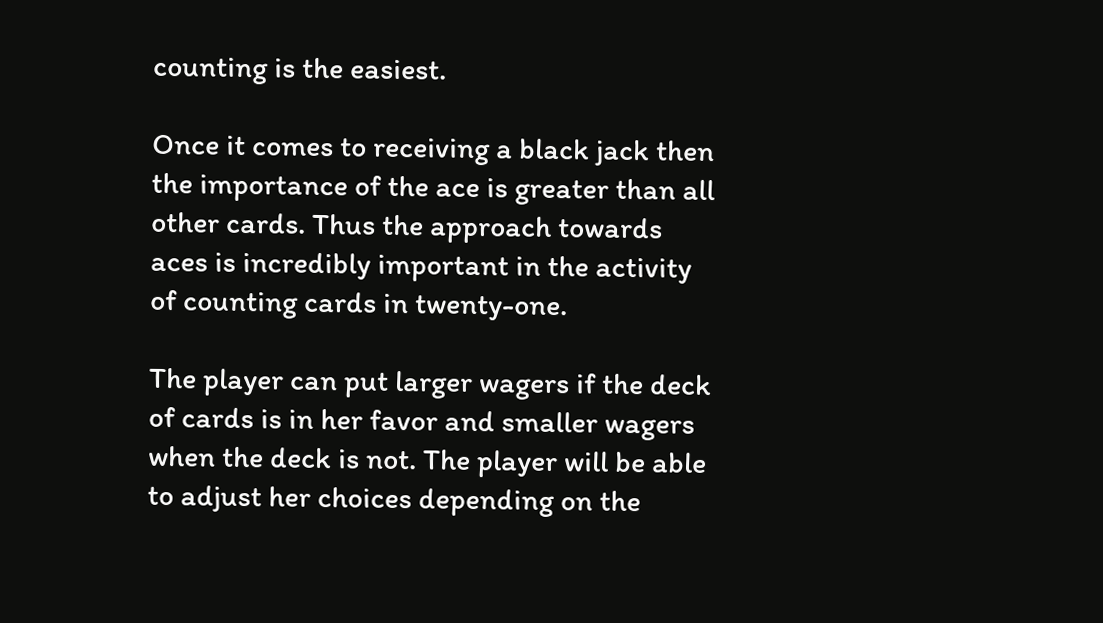counting is the easiest.

Once it comes to receiving a black jack then the importance of the ace is greater than all other cards. Thus the approach towards aces is incredibly important in the activity of counting cards in twenty-one.

The player can put larger wagers if the deck of cards is in her favor and smaller wagers when the deck is not. The player will be able to adjust her choices depending on the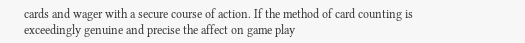cards and wager with a secure course of action. If the method of card counting is exceedingly genuine and precise the affect on game play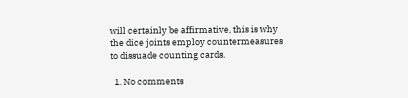will certainly be affirmative, this is why the dice joints employ countermeasures to dissuade counting cards.

  1. No comments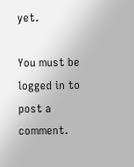yet.

You must be logged in to post a comment.